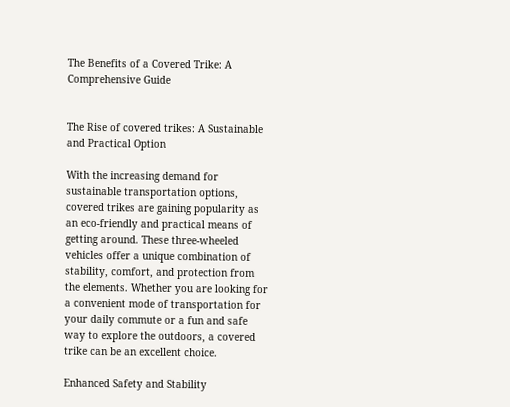The Benefits of a Covered Trike: A Comprehensive Guide


The Rise of covered trikes: A Sustainable and Practical Option

With the increasing demand for sustainable transportation options, covered trikes are gaining popularity as an eco-friendly and practical means of getting around. These three-wheeled vehicles offer a unique combination of stability, comfort, and protection from the elements. Whether you are looking for a convenient mode of transportation for your daily commute or a fun and safe way to explore the outdoors, a covered trike can be an excellent choice.

Enhanced Safety and Stability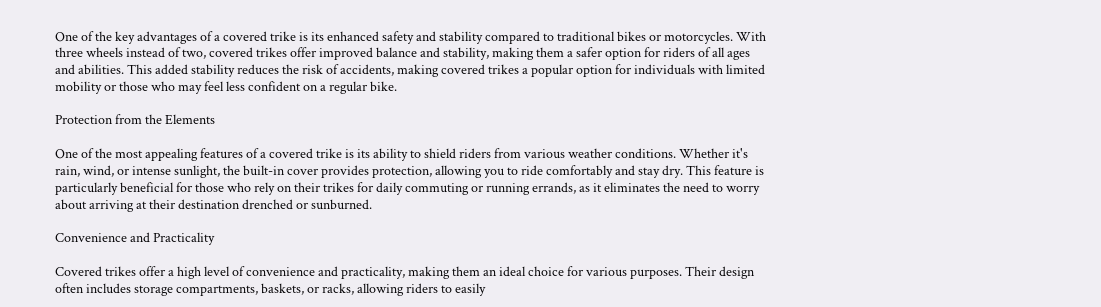One of the key advantages of a covered trike is its enhanced safety and stability compared to traditional bikes or motorcycles. With three wheels instead of two, covered trikes offer improved balance and stability, making them a safer option for riders of all ages and abilities. This added stability reduces the risk of accidents, making covered trikes a popular option for individuals with limited mobility or those who may feel less confident on a regular bike.

Protection from the Elements

One of the most appealing features of a covered trike is its ability to shield riders from various weather conditions. Whether it's rain, wind, or intense sunlight, the built-in cover provides protection, allowing you to ride comfortably and stay dry. This feature is particularly beneficial for those who rely on their trikes for daily commuting or running errands, as it eliminates the need to worry about arriving at their destination drenched or sunburned.

Convenience and Practicality

Covered trikes offer a high level of convenience and practicality, making them an ideal choice for various purposes. Their design often includes storage compartments, baskets, or racks, allowing riders to easily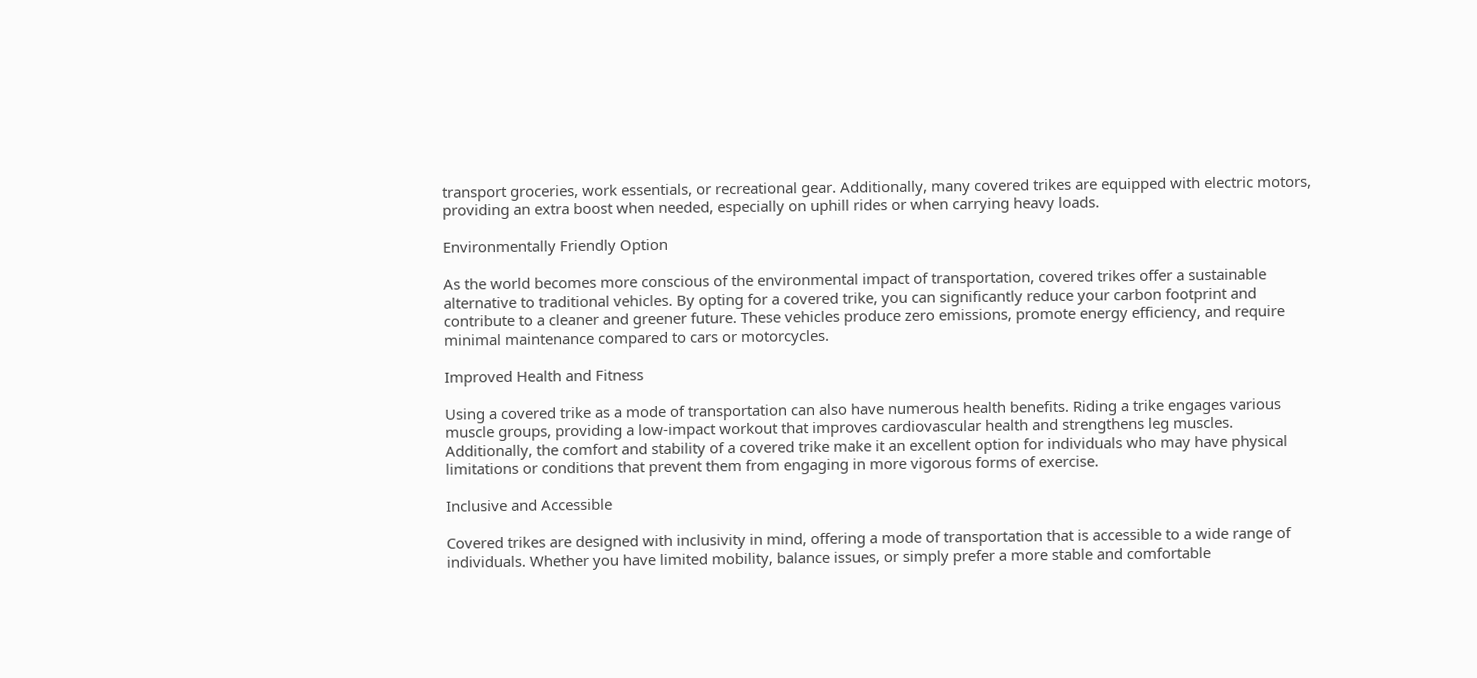transport groceries, work essentials, or recreational gear. Additionally, many covered trikes are equipped with electric motors, providing an extra boost when needed, especially on uphill rides or when carrying heavy loads.

Environmentally Friendly Option

As the world becomes more conscious of the environmental impact of transportation, covered trikes offer a sustainable alternative to traditional vehicles. By opting for a covered trike, you can significantly reduce your carbon footprint and contribute to a cleaner and greener future. These vehicles produce zero emissions, promote energy efficiency, and require minimal maintenance compared to cars or motorcycles.

Improved Health and Fitness

Using a covered trike as a mode of transportation can also have numerous health benefits. Riding a trike engages various muscle groups, providing a low-impact workout that improves cardiovascular health and strengthens leg muscles. Additionally, the comfort and stability of a covered trike make it an excellent option for individuals who may have physical limitations or conditions that prevent them from engaging in more vigorous forms of exercise.

Inclusive and Accessible

Covered trikes are designed with inclusivity in mind, offering a mode of transportation that is accessible to a wide range of individuals. Whether you have limited mobility, balance issues, or simply prefer a more stable and comfortable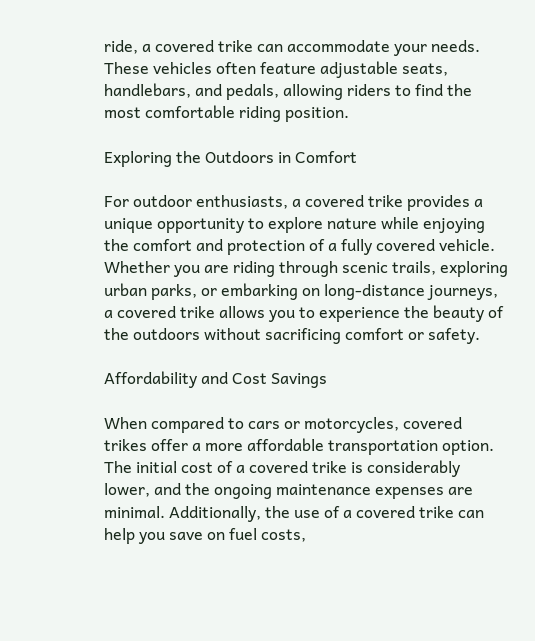ride, a covered trike can accommodate your needs. These vehicles often feature adjustable seats, handlebars, and pedals, allowing riders to find the most comfortable riding position.

Exploring the Outdoors in Comfort

For outdoor enthusiasts, a covered trike provides a unique opportunity to explore nature while enjoying the comfort and protection of a fully covered vehicle. Whether you are riding through scenic trails, exploring urban parks, or embarking on long-distance journeys, a covered trike allows you to experience the beauty of the outdoors without sacrificing comfort or safety.

Affordability and Cost Savings

When compared to cars or motorcycles, covered trikes offer a more affordable transportation option. The initial cost of a covered trike is considerably lower, and the ongoing maintenance expenses are minimal. Additionally, the use of a covered trike can help you save on fuel costs,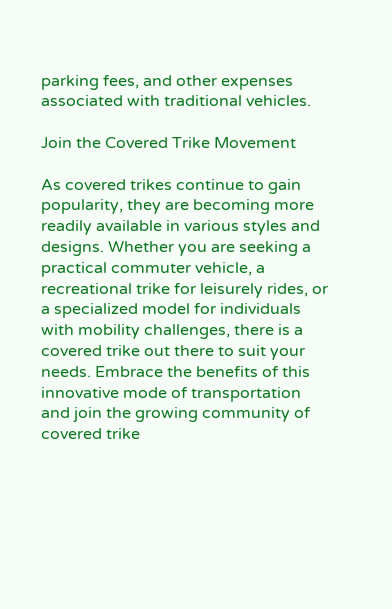parking fees, and other expenses associated with traditional vehicles.

Join the Covered Trike Movement

As covered trikes continue to gain popularity, they are becoming more readily available in various styles and designs. Whether you are seeking a practical commuter vehicle, a recreational trike for leisurely rides, or a specialized model for individuals with mobility challenges, there is a covered trike out there to suit your needs. Embrace the benefits of this innovative mode of transportation and join the growing community of covered trike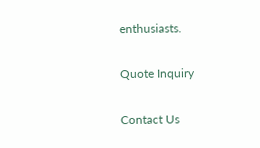enthusiasts.

Quote Inquiry

Contact Us